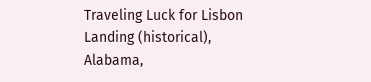Traveling Luck for Lisbon Landing (historical), Alabama,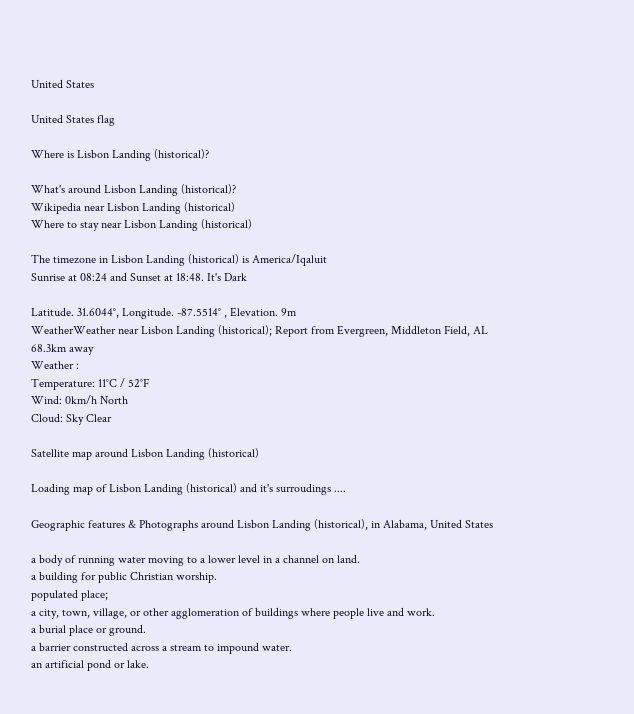United States

United States flag

Where is Lisbon Landing (historical)?

What's around Lisbon Landing (historical)?
Wikipedia near Lisbon Landing (historical)
Where to stay near Lisbon Landing (historical)

The timezone in Lisbon Landing (historical) is America/Iqaluit
Sunrise at 08:24 and Sunset at 18:48. It's Dark

Latitude. 31.6044°, Longitude. -87.5514° , Elevation. 9m
WeatherWeather near Lisbon Landing (historical); Report from Evergreen, Middleton Field, AL 68.3km away
Weather :
Temperature: 11°C / 52°F
Wind: 0km/h North
Cloud: Sky Clear

Satellite map around Lisbon Landing (historical)

Loading map of Lisbon Landing (historical) and it's surroudings ....

Geographic features & Photographs around Lisbon Landing (historical), in Alabama, United States

a body of running water moving to a lower level in a channel on land.
a building for public Christian worship.
populated place;
a city, town, village, or other agglomeration of buildings where people live and work.
a burial place or ground.
a barrier constructed across a stream to impound water.
an artificial pond or lake.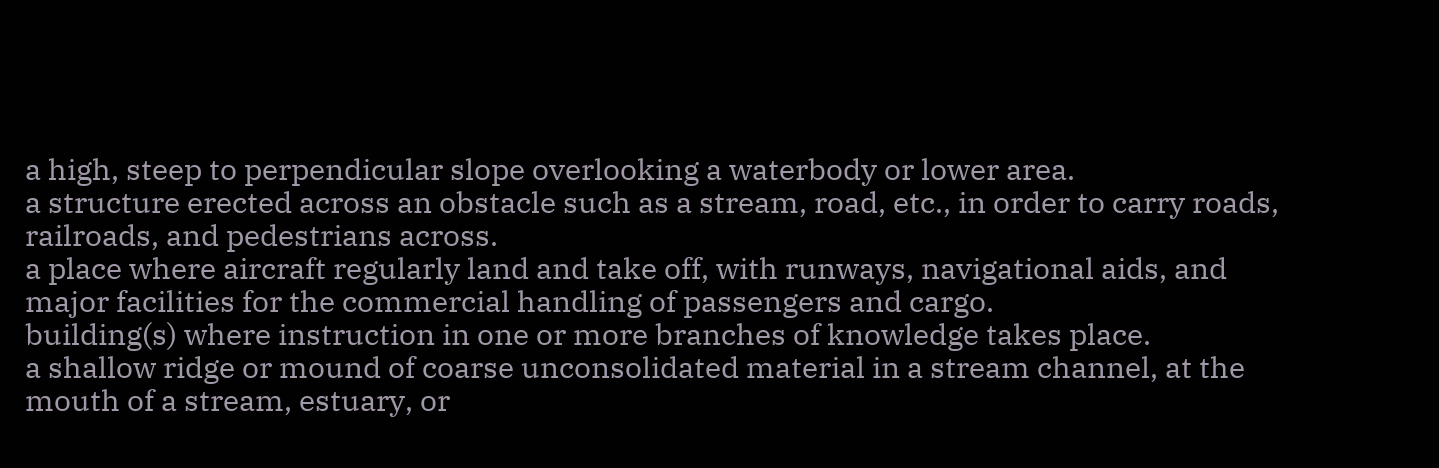a high, steep to perpendicular slope overlooking a waterbody or lower area.
a structure erected across an obstacle such as a stream, road, etc., in order to carry roads, railroads, and pedestrians across.
a place where aircraft regularly land and take off, with runways, navigational aids, and major facilities for the commercial handling of passengers and cargo.
building(s) where instruction in one or more branches of knowledge takes place.
a shallow ridge or mound of coarse unconsolidated material in a stream channel, at the mouth of a stream, estuary, or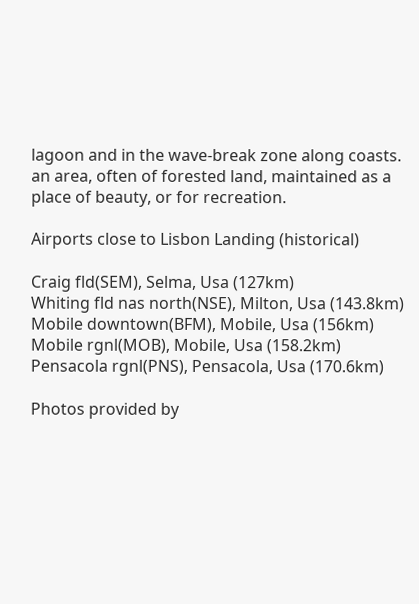lagoon and in the wave-break zone along coasts.
an area, often of forested land, maintained as a place of beauty, or for recreation.

Airports close to Lisbon Landing (historical)

Craig fld(SEM), Selma, Usa (127km)
Whiting fld nas north(NSE), Milton, Usa (143.8km)
Mobile downtown(BFM), Mobile, Usa (156km)
Mobile rgnl(MOB), Mobile, Usa (158.2km)
Pensacola rgnl(PNS), Pensacola, Usa (170.6km)

Photos provided by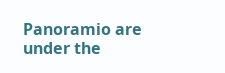Panoramio are under the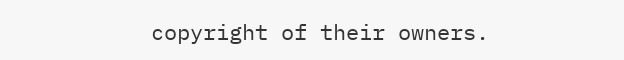copyright of their owners.